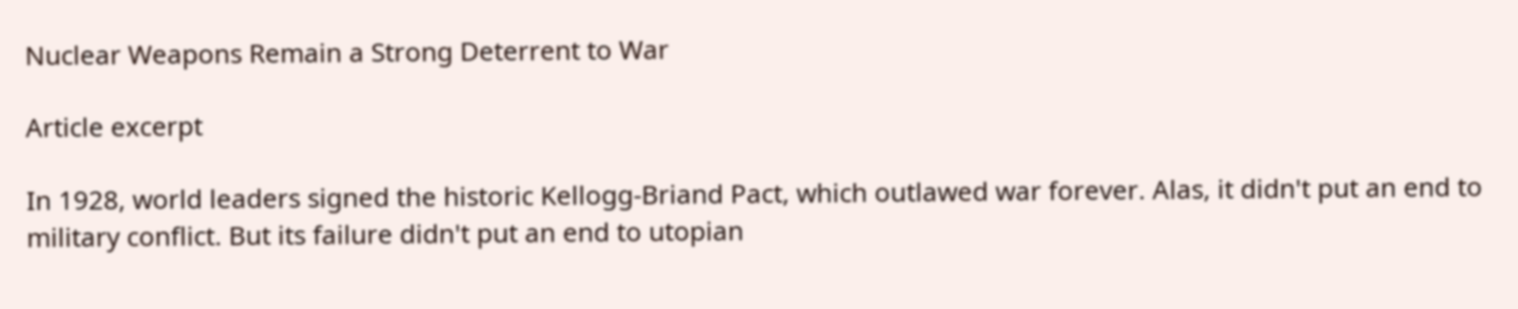Nuclear Weapons Remain a Strong Deterrent to War

Article excerpt

In 1928, world leaders signed the historic Kellogg-Briand Pact, which outlawed war forever. Alas, it didn't put an end to military conflict. But its failure didn't put an end to utopian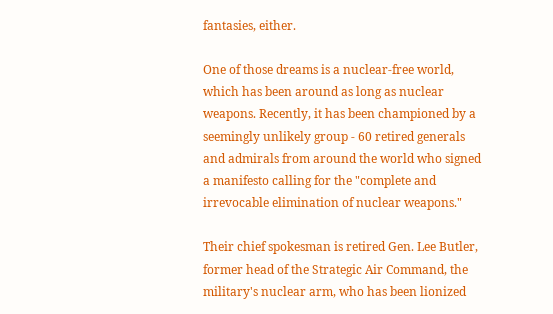fantasies, either.

One of those dreams is a nuclear-free world, which has been around as long as nuclear weapons. Recently, it has been championed by a seemingly unlikely group - 60 retired generals and admirals from around the world who signed a manifesto calling for the "complete and irrevocable elimination of nuclear weapons."

Their chief spokesman is retired Gen. Lee Butler, former head of the Strategic Air Command, the military's nuclear arm, who has been lionized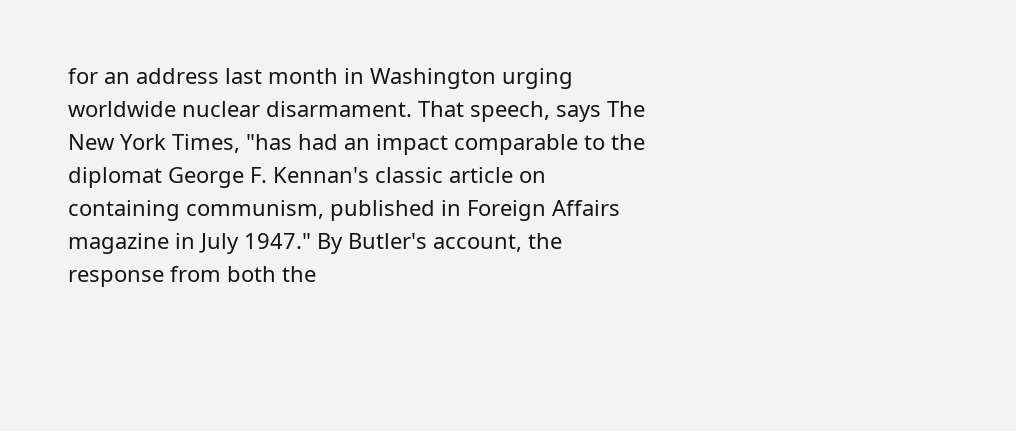for an address last month in Washington urging worldwide nuclear disarmament. That speech, says The New York Times, "has had an impact comparable to the diplomat George F. Kennan's classic article on containing communism, published in Foreign Affairs magazine in July 1947." By Butler's account, the response from both the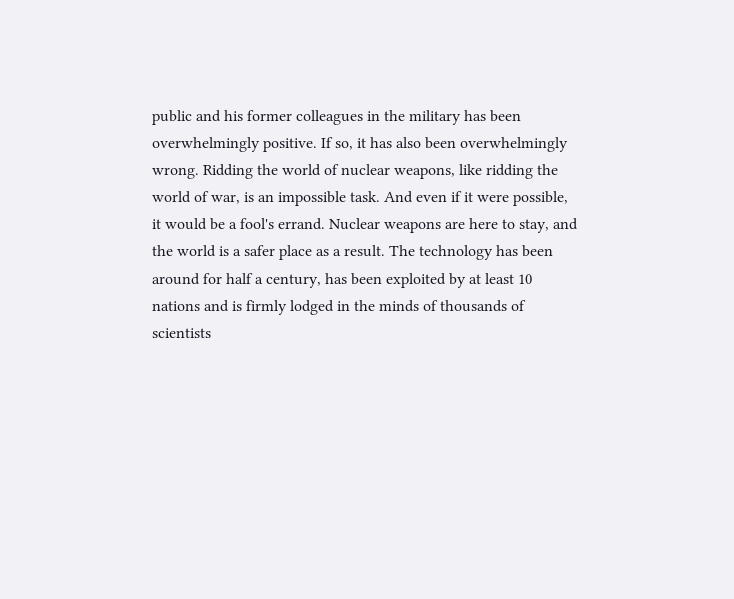public and his former colleagues in the military has been overwhelmingly positive. If so, it has also been overwhelmingly wrong. Ridding the world of nuclear weapons, like ridding the world of war, is an impossible task. And even if it were possible, it would be a fool's errand. Nuclear weapons are here to stay, and the world is a safer place as a result. The technology has been around for half a century, has been exploited by at least 10 nations and is firmly lodged in the minds of thousands of scientists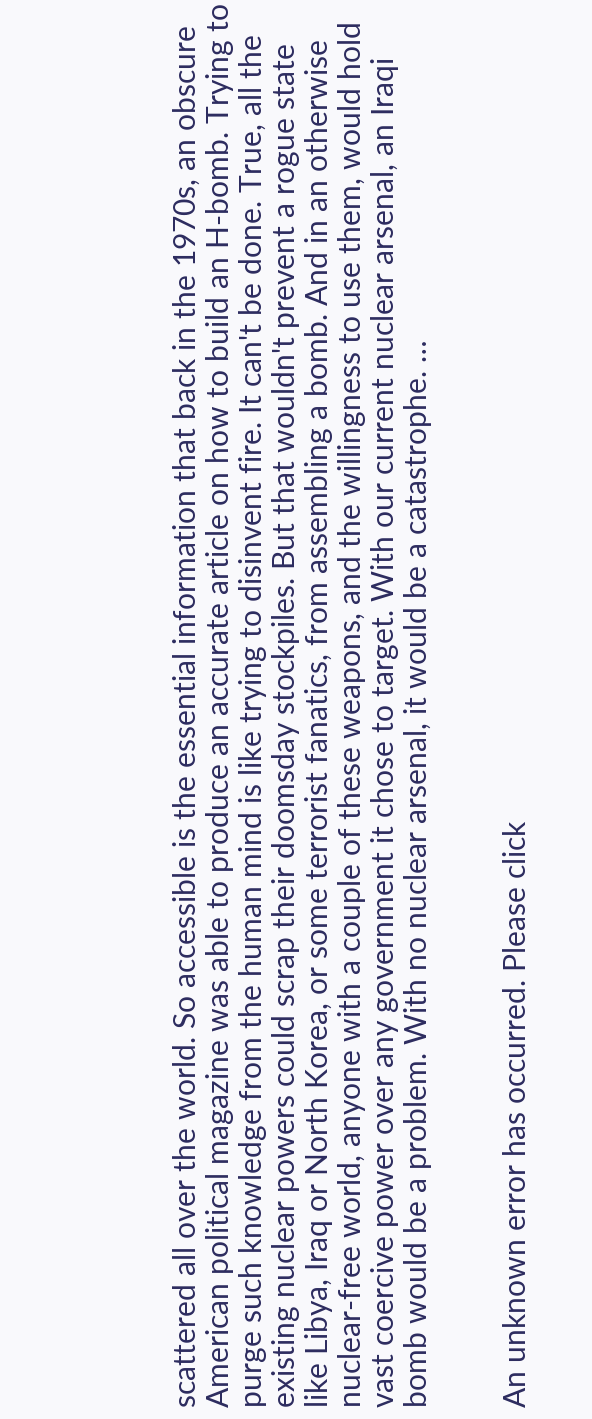scattered all over the world. So accessible is the essential information that back in the 1970s, an obscure American political magazine was able to produce an accurate article on how to build an H-bomb. Trying to purge such knowledge from the human mind is like trying to disinvent fire. It can't be done. True, all the existing nuclear powers could scrap their doomsday stockpiles. But that wouldn't prevent a rogue state like Libya, Iraq or North Korea, or some terrorist fanatics, from assembling a bomb. And in an otherwise nuclear-free world, anyone with a couple of these weapons, and the willingness to use them, would hold vast coercive power over any government it chose to target. With our current nuclear arsenal, an Iraqi bomb would be a problem. With no nuclear arsenal, it would be a catastrophe. …


An unknown error has occurred. Please click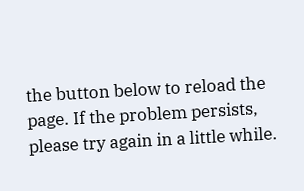the button below to reload the page. If the problem persists, please try again in a little while.